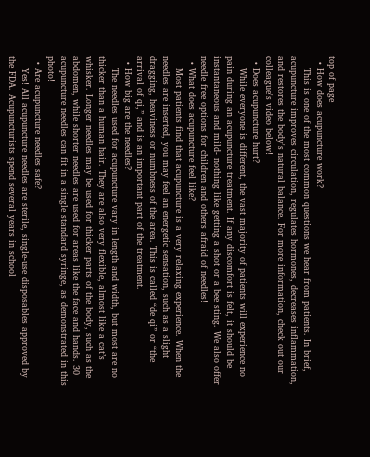top of page
  • How does acupuncture work?
    This is one of the most common questions we hear from patients. In brief, acupuncture improves circulation, regulates hormones, decreases inflammation, and restores the body's natural balance. For more information, check out our colleague's video below!
  • Does acupuncture hurt?
    While everyone is different, the vast majority of patients will experience no pain during an acupuncture treatment. If any discomfort is felt, it should be instantaneous and mild- nothing like getting a shot or a bee sting. We also offer needle free options for children and others afraid of needles!
  • What does acupuncture feel like?
    Most patients find that acupuncture is a very relaxing experience. When the needles are inserted, you may feel an energetic sensation, such as a slight dragging, heaviness or numbness of the area. This is called “de qi” or “the arrival of qi,” and is an important part of the treatment.
  • How big are the needles?
    The needles used for acupuncture vary in length and width, but most are no thicker than a human hair. They are also very flexible, almost like a cat’s whisker. Longer needles may be used for thicker parts of the body, such as the abdomen, while shorter needles are used for areas like the face and hands. 30 acupuncture needles can fit in a single standard syringe, as demonstrated in this photo!
  • Are acupuncture needles safe?
    Yes! All acupuncture needles are sterile, single-use disposables approved by the FDA. Acupuncturists spend several years in school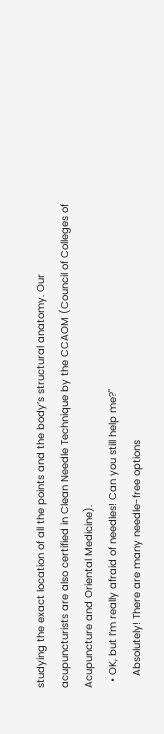studying the exact location of all the points and the body’s structural anatomy. Our acupuncturists are also certified in Clean Needle Technique by the CCAOM (Council of Colleges of Acupuncture and Oriental Medicine).
  • OK, but I’m really afraid of needles! Can you still help me?"
    Absolutely! There are many needle-free options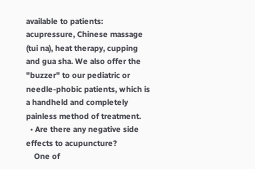available to patients: acupressure, Chinese massage (tui na), heat therapy, cupping and gua sha. We also offer the "buzzer" to our pediatric or needle-phobic patients, which is a handheld and completely painless method of treatment.
  • Are there any negative side effects to acupuncture?
    One of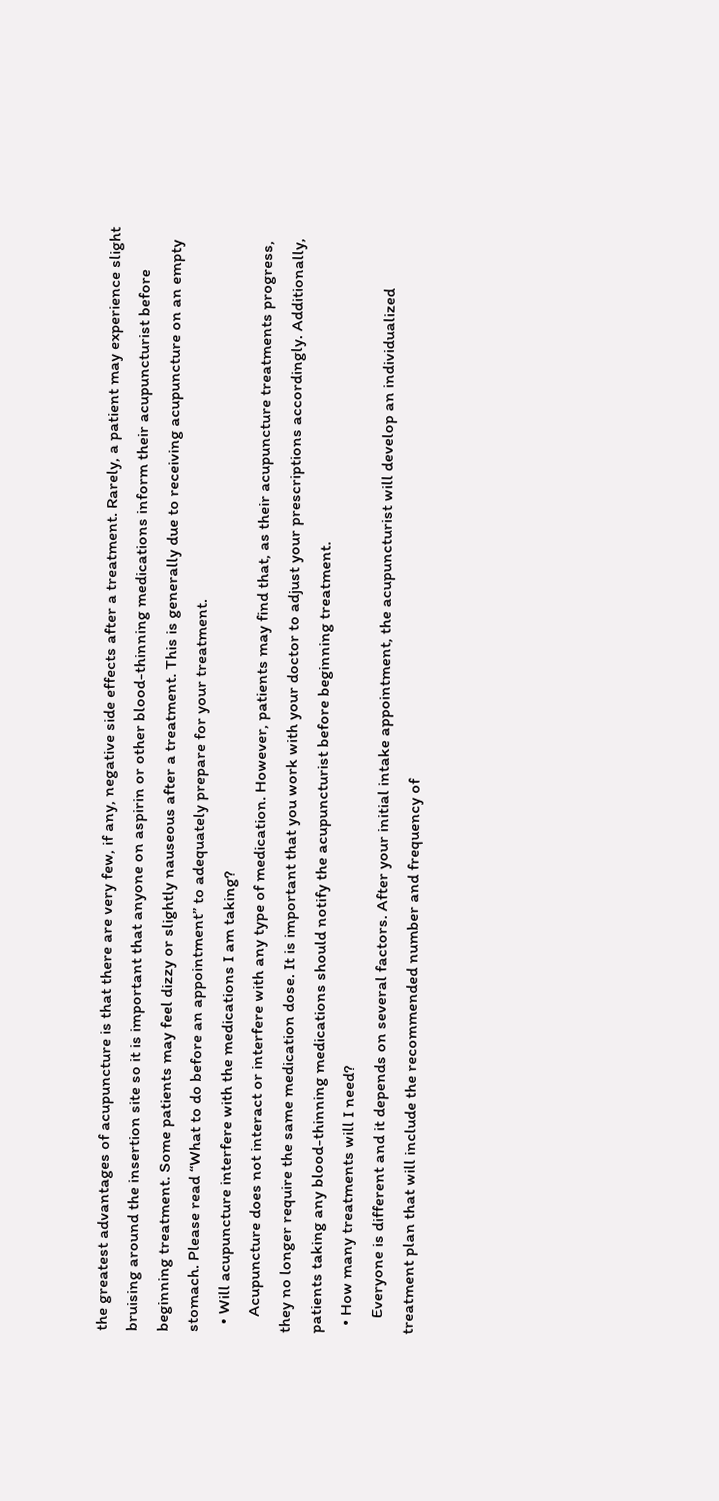the greatest advantages of acupuncture is that there are very few, if any, negative side effects after a treatment. Rarely, a patient may experience slight bruising around the insertion site so it is important that anyone on aspirin or other blood-thinning medications inform their acupuncturist before beginning treatment. Some patients may feel dizzy or slightly nauseous after a treatment. This is generally due to receiving acupuncture on an empty stomach. Please read “What to do before an appointment” to adequately prepare for your treatment.
  • Will acupuncture interfere with the medications I am taking?
    Acupuncture does not interact or interfere with any type of medication. However, patients may find that, as their acupuncture treatments progress, they no longer require the same medication dose. It is important that you work with your doctor to adjust your prescriptions accordingly. Additionally, patients taking any blood-thinning medications should notify the acupuncturist before beginning treatment.
  • How many treatments will I need?
    Everyone is different and it depends on several factors. After your initial intake appointment, the acupuncturist will develop an individualized treatment plan that will include the recommended number and frequency of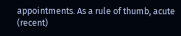appointments. As a rule of thumb, acute (recent)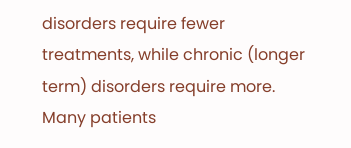disorders require fewer treatments, while chronic (longer term) disorders require more. Many patients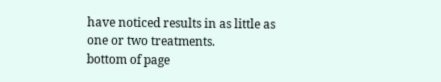have noticed results in as little as one or two treatments.
bottom of page